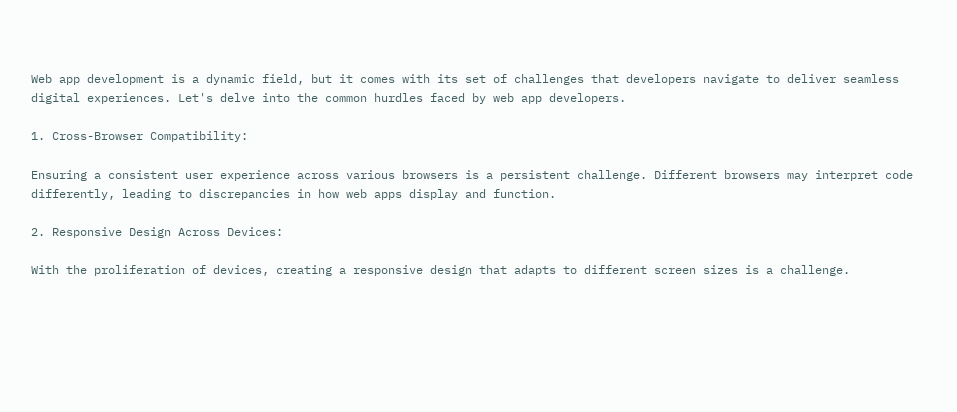Web app development is a dynamic field, but it comes with its set of challenges that developers navigate to deliver seamless digital experiences. Let's delve into the common hurdles faced by web app developers.

1. Cross-Browser Compatibility:

Ensuring a consistent user experience across various browsers is a persistent challenge. Different browsers may interpret code differently, leading to discrepancies in how web apps display and function.

2. Responsive Design Across Devices:

With the proliferation of devices, creating a responsive design that adapts to different screen sizes is a challenge.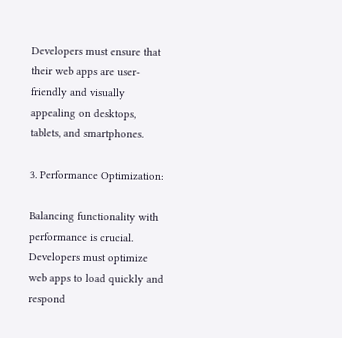Developers must ensure that their web apps are user-friendly and visually appealing on desktops, tablets, and smartphones.

3. Performance Optimization:

Balancing functionality with performance is crucial. Developers must optimize web apps to load quickly and respond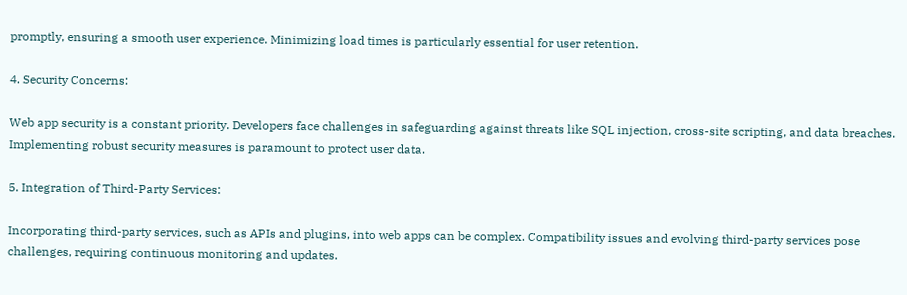promptly, ensuring a smooth user experience. Minimizing load times is particularly essential for user retention.

4. Security Concerns:

Web app security is a constant priority. Developers face challenges in safeguarding against threats like SQL injection, cross-site scripting, and data breaches. Implementing robust security measures is paramount to protect user data.

5. Integration of Third-Party Services:

Incorporating third-party services, such as APIs and plugins, into web apps can be complex. Compatibility issues and evolving third-party services pose challenges, requiring continuous monitoring and updates.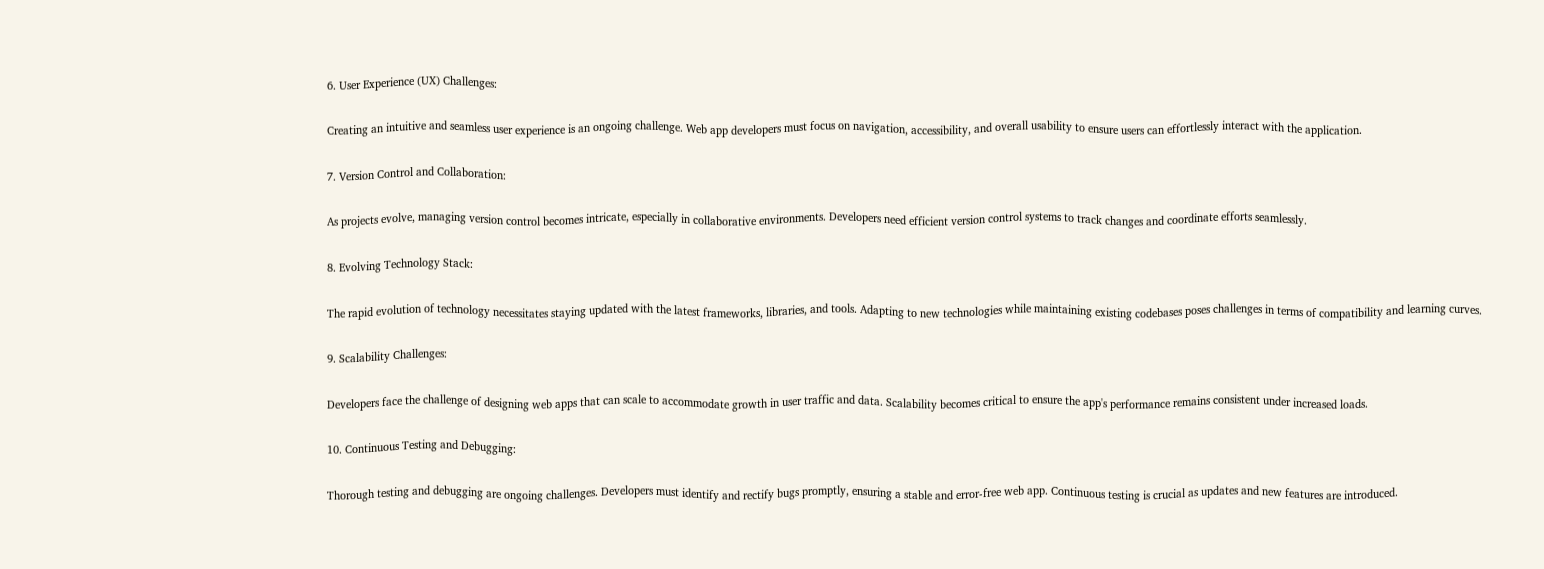6. User Experience (UX) Challenges:

Creating an intuitive and seamless user experience is an ongoing challenge. Web app developers must focus on navigation, accessibility, and overall usability to ensure users can effortlessly interact with the application.

7. Version Control and Collaboration:

As projects evolve, managing version control becomes intricate, especially in collaborative environments. Developers need efficient version control systems to track changes and coordinate efforts seamlessly.

8. Evolving Technology Stack:

The rapid evolution of technology necessitates staying updated with the latest frameworks, libraries, and tools. Adapting to new technologies while maintaining existing codebases poses challenges in terms of compatibility and learning curves.

9. Scalability Challenges:

Developers face the challenge of designing web apps that can scale to accommodate growth in user traffic and data. Scalability becomes critical to ensure the app's performance remains consistent under increased loads.

10. Continuous Testing and Debugging:

Thorough testing and debugging are ongoing challenges. Developers must identify and rectify bugs promptly, ensuring a stable and error-free web app. Continuous testing is crucial as updates and new features are introduced.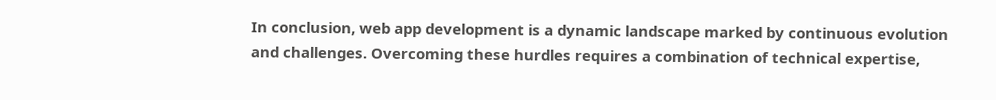In conclusion, web app development is a dynamic landscape marked by continuous evolution and challenges. Overcoming these hurdles requires a combination of technical expertise,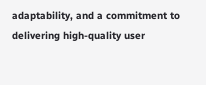adaptability, and a commitment to delivering high-quality user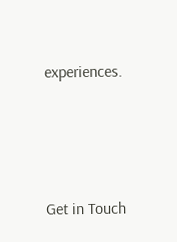experiences.




Get in Touch